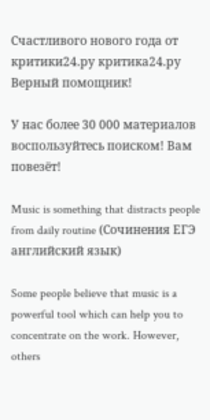Счастливого нового года от критики24.ру критика24.ру
Верный помощник!

У нас более 30 000 материалов воспользуйтесь поиском! Вам повезёт!

Music is something that distracts people from daily routine (Сочинения ЕГЭ английский язык)

Some people believe that music is a powerful tool which can help you to concentrate on the work. However, others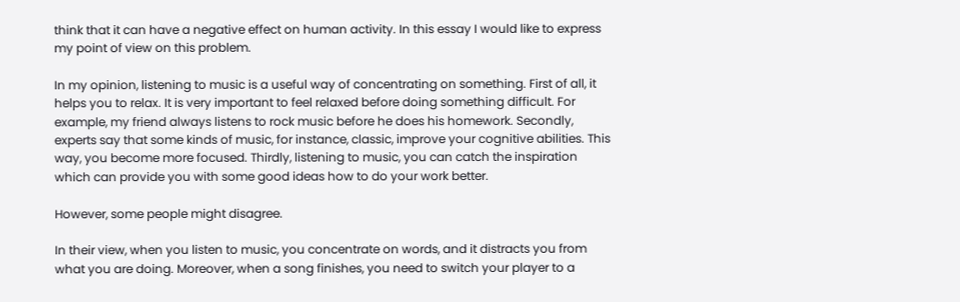think that it can have a negative effect on human activity. In this essay I would like to express my point of view on this problem.

In my opinion, listening to music is a useful way of concentrating on something. First of all, it helps you to relax. It is very important to feel relaxed before doing something difficult. For example, my friend always listens to rock music before he does his homework. Secondly, experts say that some kinds of music, for instance, classic, improve your cognitive abilities. This way, you become more focused. Thirdly, listening to music, you can catch the inspiration which can provide you with some good ideas how to do your work better.

However, some people might disagree.

In their view, when you listen to music, you concentrate on words, and it distracts you from what you are doing. Moreover, when a song finishes, you need to switch your player to a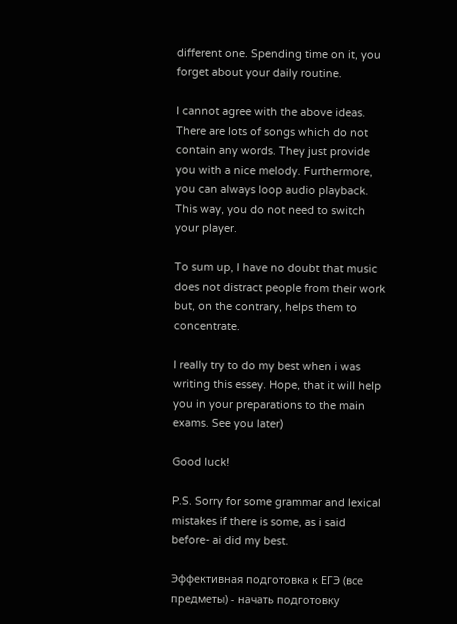different one. Spending time on it, you forget about your daily routine.

I cannot agree with the above ideas. There are lots of songs which do not contain any words. They just provide you with a nice melody. Furthermore, you can always loop audio playback. This way, you do not need to switch your player.

To sum up, I have no doubt that music does not distract people from their work but, on the contrary, helps them to concentrate.

I really try to do my best when i was writing this essey. Hope, that it will help you in your preparations to the main exams. See you later)

Good luck!

P.S. Sorry for some grammar and lexical mistakes if there is some, as i said before- ai did my best.

Эффективная подготовка к ЕГЭ (все предметы) - начать подготовку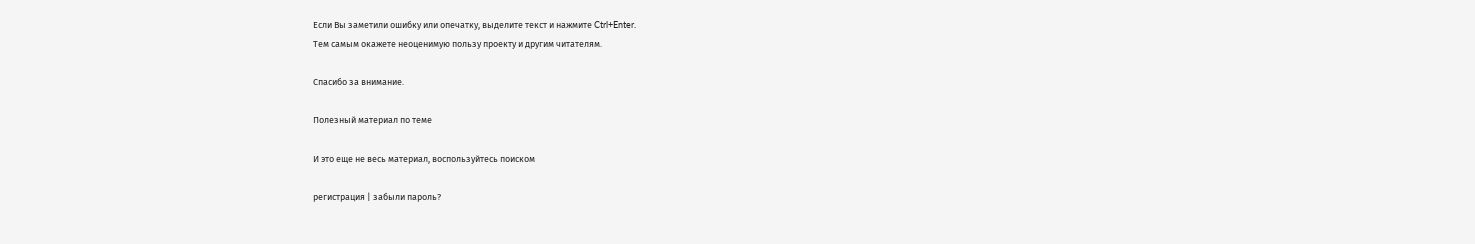Если Вы заметили ошибку или опечатку, выделите текст и нажмите Ctrl+Enter.
Тем самым окажете неоценимую пользу проекту и другим читателям.

Спасибо за внимание.

Полезный материал по теме

И это еще не весь материал, воспользуйтесь поиском

регистрация | забыли пароль?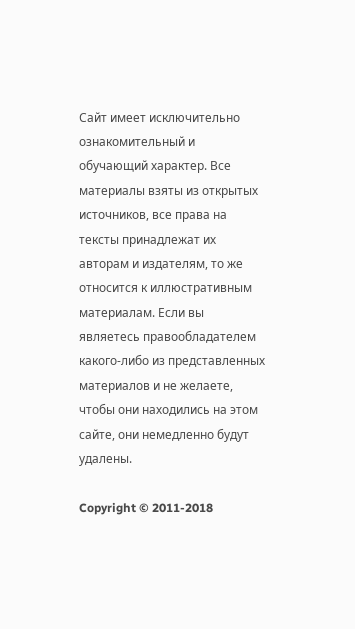Сайт имеет исключительно ознакомительный и обучающий характер. Все материалы взяты из открытых источников, все права на тексты принадлежат их авторам и издателям, то же относится к иллюстративным материалам. Если вы являетесь правообладателем какого-либо из представленных материалов и не желаете, чтобы они находились на этом сайте, они немедленно будут удалены.

Copyright © 2011-2018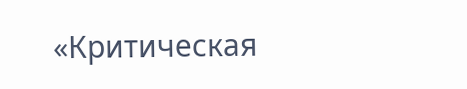«Критическая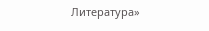Литература»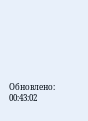Обновлено: 00:43:02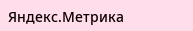Яндекс.Метрика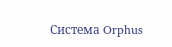Система Orphus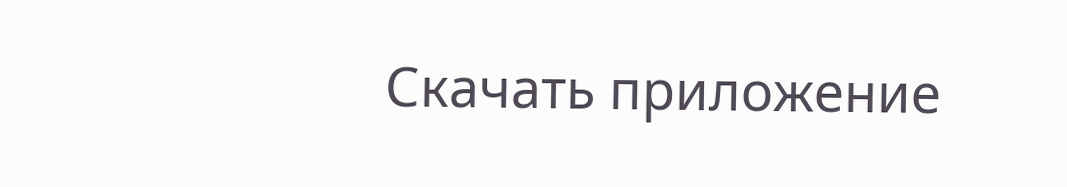Скачать приложение